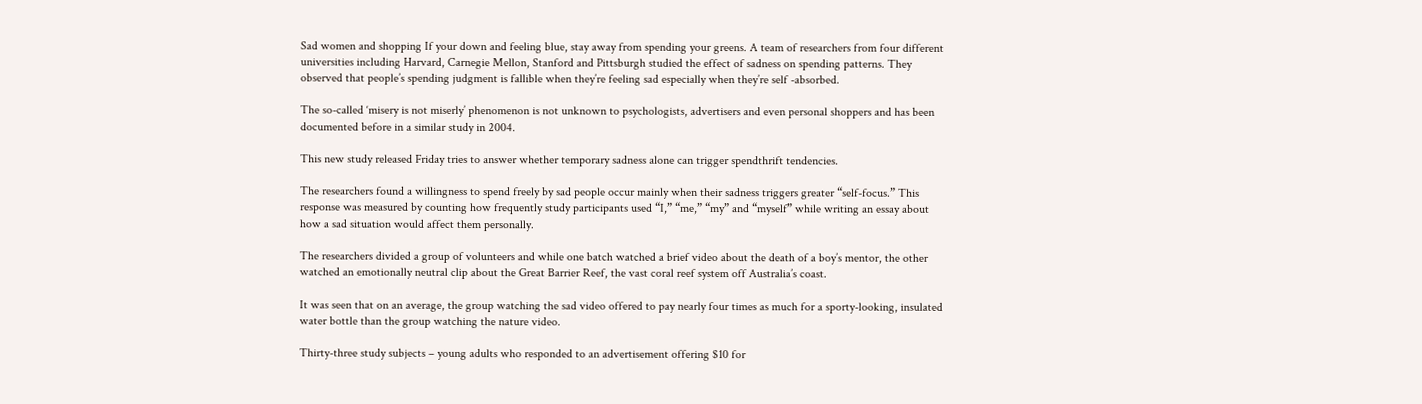Sad women and shopping If your down and feeling blue, stay away from spending your greens. A team of researchers from four different universities including Harvard, Carnegie Mellon, Stanford and Pittsburgh studied the effect of sadness on spending patterns. They observed that people’s spending judgment is fallible when they’re feeling sad especially when they’re self -absorbed.

The so-called ‘misery is not miserly’ phenomenon is not unknown to psychologists, advertisers and even personal shoppers and has been documented before in a similar study in 2004.

This new study released Friday tries to answer whether temporary sadness alone can trigger spendthrift tendencies.

The researchers found a willingness to spend freely by sad people occur mainly when their sadness triggers greater “self-focus.” This response was measured by counting how frequently study participants used “I,” “me,” “my” and “myself” while writing an essay about how a sad situation would affect them personally.

The researchers divided a group of volunteers and while one batch watched a brief video about the death of a boy’s mentor, the other watched an emotionally neutral clip about the Great Barrier Reef, the vast coral reef system off Australia’s coast.

It was seen that on an average, the group watching the sad video offered to pay nearly four times as much for a sporty-looking, insulated water bottle than the group watching the nature video.

Thirty-three study subjects – young adults who responded to an advertisement offering $10 for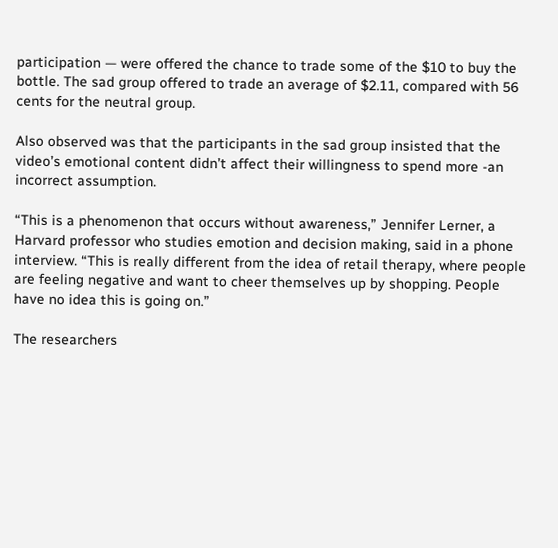participation — were offered the chance to trade some of the $10 to buy the bottle. The sad group offered to trade an average of $2.11, compared with 56 cents for the neutral group.

Also observed was that the participants in the sad group insisted that the video’s emotional content didn’t affect their willingness to spend more -an incorrect assumption.

“This is a phenomenon that occurs without awareness,” Jennifer Lerner, a Harvard professor who studies emotion and decision making, said in a phone interview. “This is really different from the idea of retail therapy, where people are feeling negative and want to cheer themselves up by shopping. People have no idea this is going on.”

The researchers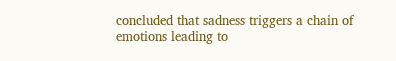concluded that sadness triggers a chain of emotions leading to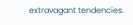extravagant tendencies.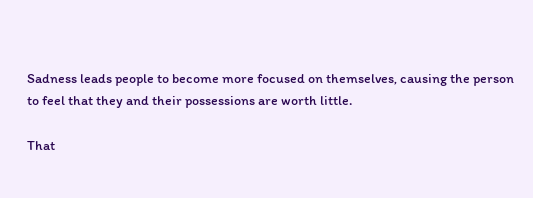Sadness leads people to become more focused on themselves, causing the person to feel that they and their possessions are worth little.

That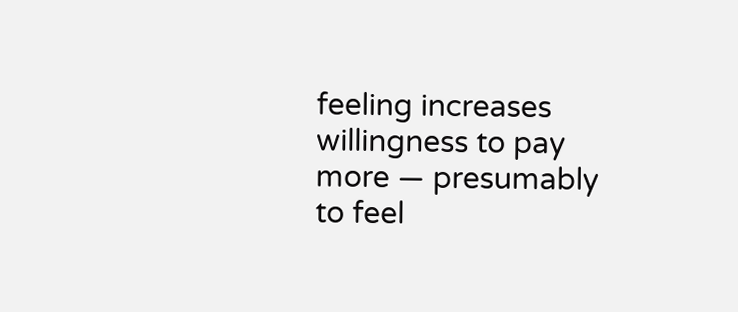feeling increases willingness to pay more — presumably to feel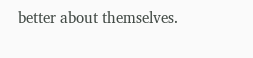better about themselves.